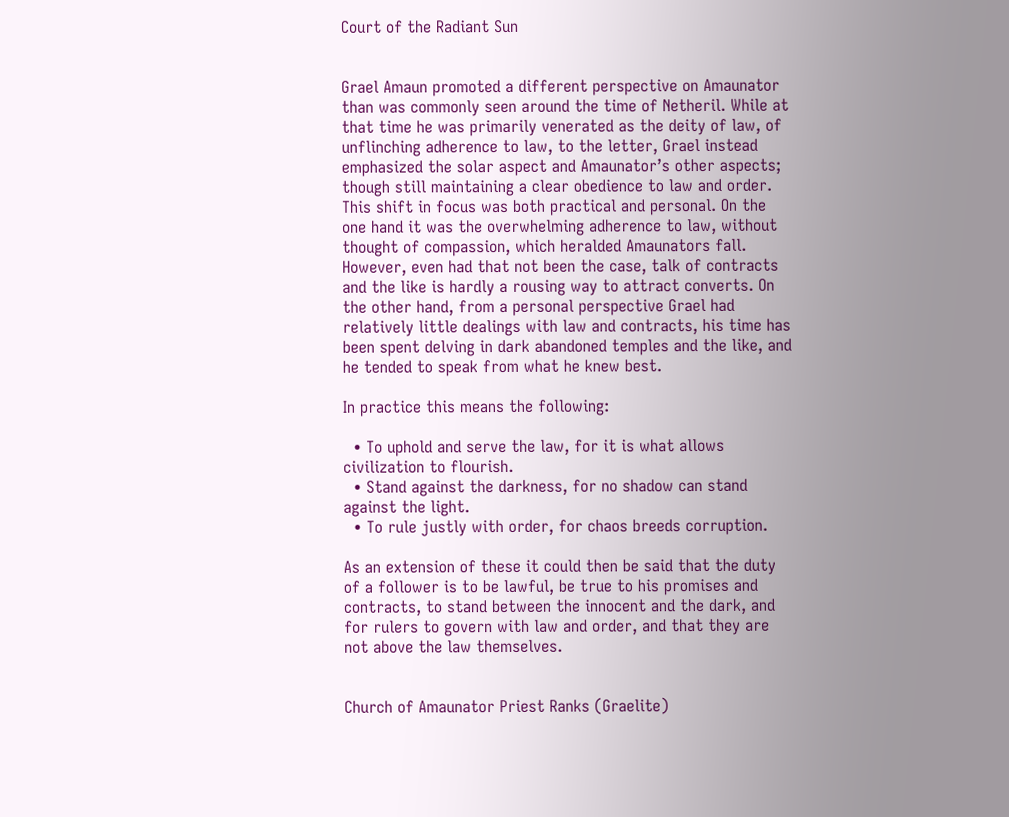Court of the Radiant Sun


Grael Amaun promoted a different perspective on Amaunator than was commonly seen around the time of Netheril. While at that time he was primarily venerated as the deity of law, of unflinching adherence to law, to the letter, Grael instead emphasized the solar aspect and Amaunator’s other aspects; though still maintaining a clear obedience to law and order. This shift in focus was both practical and personal. On the one hand it was the overwhelming adherence to law, without thought of compassion, which heralded Amaunators fall. However, even had that not been the case, talk of contracts and the like is hardly a rousing way to attract converts. On the other hand, from a personal perspective Grael had relatively little dealings with law and contracts, his time has been spent delving in dark abandoned temples and the like, and he tended to speak from what he knew best.

In practice this means the following:

  • To uphold and serve the law, for it is what allows civilization to flourish.
  • Stand against the darkness, for no shadow can stand against the light.
  • To rule justly with order, for chaos breeds corruption.

As an extension of these it could then be said that the duty of a follower is to be lawful, be true to his promises and contracts, to stand between the innocent and the dark, and for rulers to govern with law and order, and that they are not above the law themselves.


Church of Amaunator Priest Ranks (Graelite)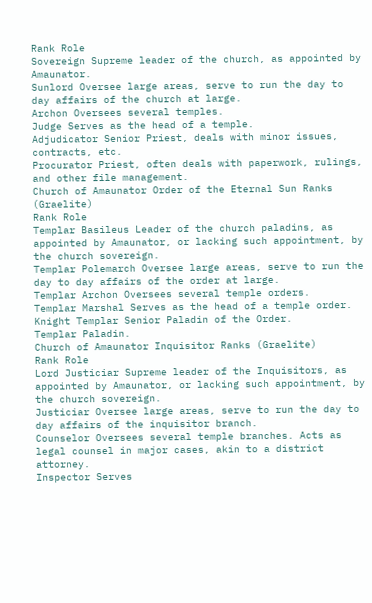Rank Role
Sovereign Supreme leader of the church, as appointed by Amaunator.
Sunlord Oversee large areas, serve to run the day to day affairs of the church at large.
Archon Oversees several temples.
Judge Serves as the head of a temple.
Adjudicator Senior Priest, deals with minor issues, contracts, etc.
Procurator Priest, often deals with paperwork, rulings, and other file management.
Church of Amaunator Order of the Eternal Sun Ranks (Graelite)
Rank Role
Templar Basileus Leader of the church paladins, as appointed by Amaunator, or lacking such appointment, by the church sovereign.
Templar Polemarch Oversee large areas, serve to run the day to day affairs of the order at large.
Templar Archon Oversees several temple orders.
Templar Marshal Serves as the head of a temple order.
Knight Templar Senior Paladin of the Order.
Templar Paladin.
Church of Amaunator Inquisitor Ranks (Graelite)
Rank Role
Lord Justiciar Supreme leader of the Inquisitors, as appointed by Amaunator, or lacking such appointment, by the church sovereign.
Justiciar Oversee large areas, serve to run the day to day affairs of the inquisitor branch.
Counselor Oversees several temple branches. Acts as legal counsel in major cases, akin to a district attorney.
Inspector Serves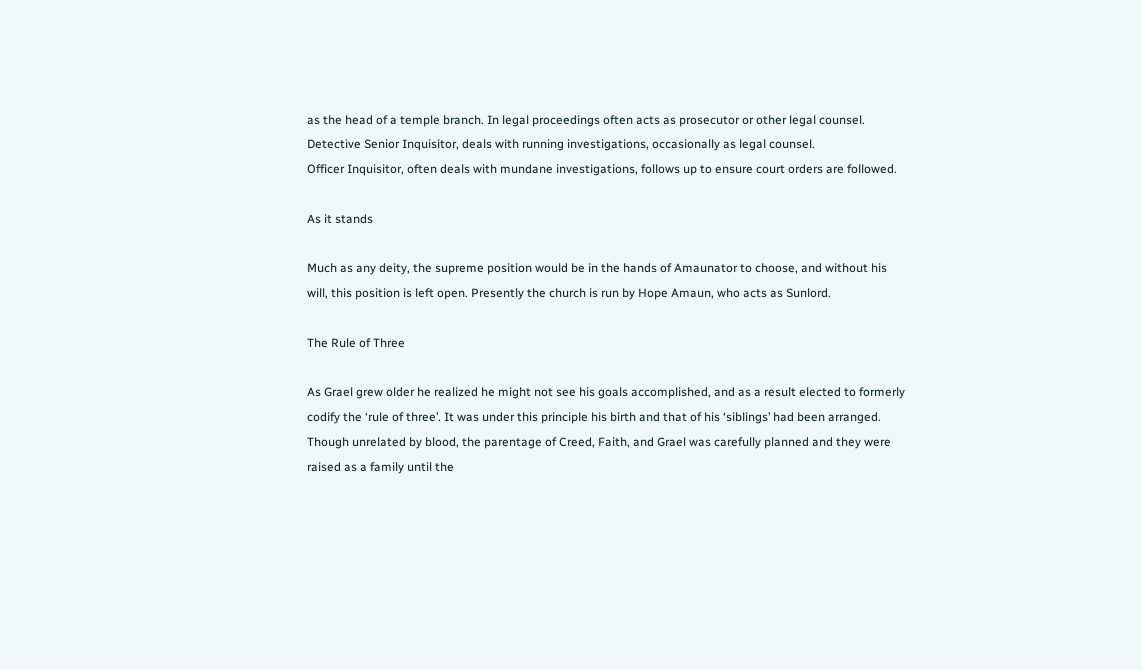as the head of a temple branch. In legal proceedings often acts as prosecutor or other legal counsel.
Detective Senior Inquisitor, deals with running investigations, occasionally as legal counsel.
Officer Inquisitor, often deals with mundane investigations, follows up to ensure court orders are followed.

As it stands

Much as any deity, the supreme position would be in the hands of Amaunator to choose, and without his will, this position is left open. Presently the church is run by Hope Amaun, who acts as Sunlord.

The Rule of Three

As Grael grew older he realized he might not see his goals accomplished, and as a result elected to formerly codify the ‘rule of three’. It was under this principle his birth and that of his ‘siblings’ had been arranged. Though unrelated by blood, the parentage of Creed, Faith, and Grael was carefully planned and they were raised as a family until the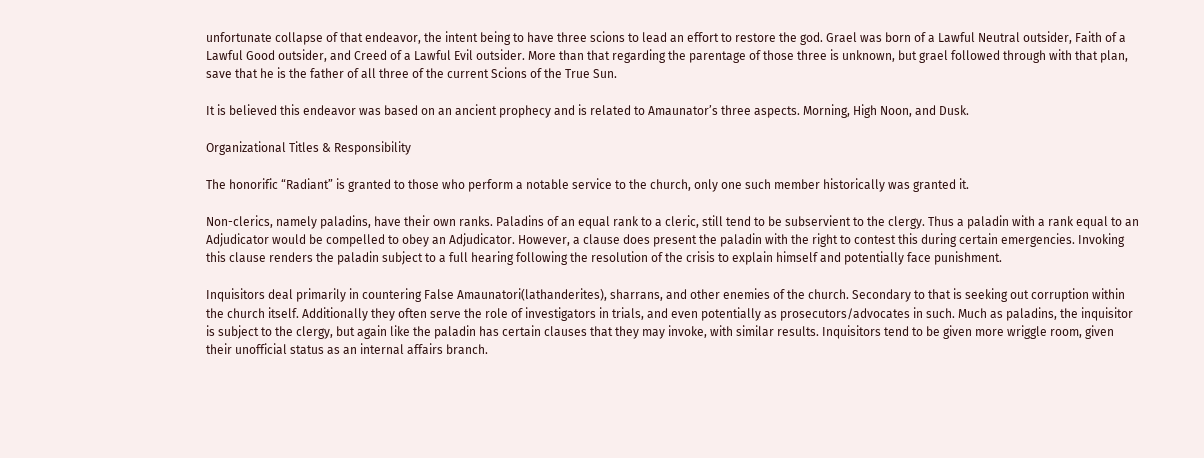unfortunate collapse of that endeavor, the intent being to have three scions to lead an effort to restore the god. Grael was born of a Lawful Neutral outsider, Faith of a Lawful Good outsider, and Creed of a Lawful Evil outsider. More than that regarding the parentage of those three is unknown, but grael followed through with that plan, save that he is the father of all three of the current Scions of the True Sun.

It is believed this endeavor was based on an ancient prophecy and is related to Amaunator’s three aspects. Morning, High Noon, and Dusk.

Organizational Titles & Responsibility

The honorific “Radiant” is granted to those who perform a notable service to the church, only one such member historically was granted it.

Non-clerics, namely paladins, have their own ranks. Paladins of an equal rank to a cleric, still tend to be subservient to the clergy. Thus a paladin with a rank equal to an Adjudicator would be compelled to obey an Adjudicator. However, a clause does present the paladin with the right to contest this during certain emergencies. Invoking this clause renders the paladin subject to a full hearing following the resolution of the crisis to explain himself and potentially face punishment.

Inquisitors deal primarily in countering False Amaunatori(lathanderites), sharrans, and other enemies of the church. Secondary to that is seeking out corruption within the church itself. Additionally they often serve the role of investigators in trials, and even potentially as prosecutors/advocates in such. Much as paladins, the inquisitor is subject to the clergy, but again like the paladin has certain clauses that they may invoke, with similar results. Inquisitors tend to be given more wriggle room, given their unofficial status as an internal affairs branch.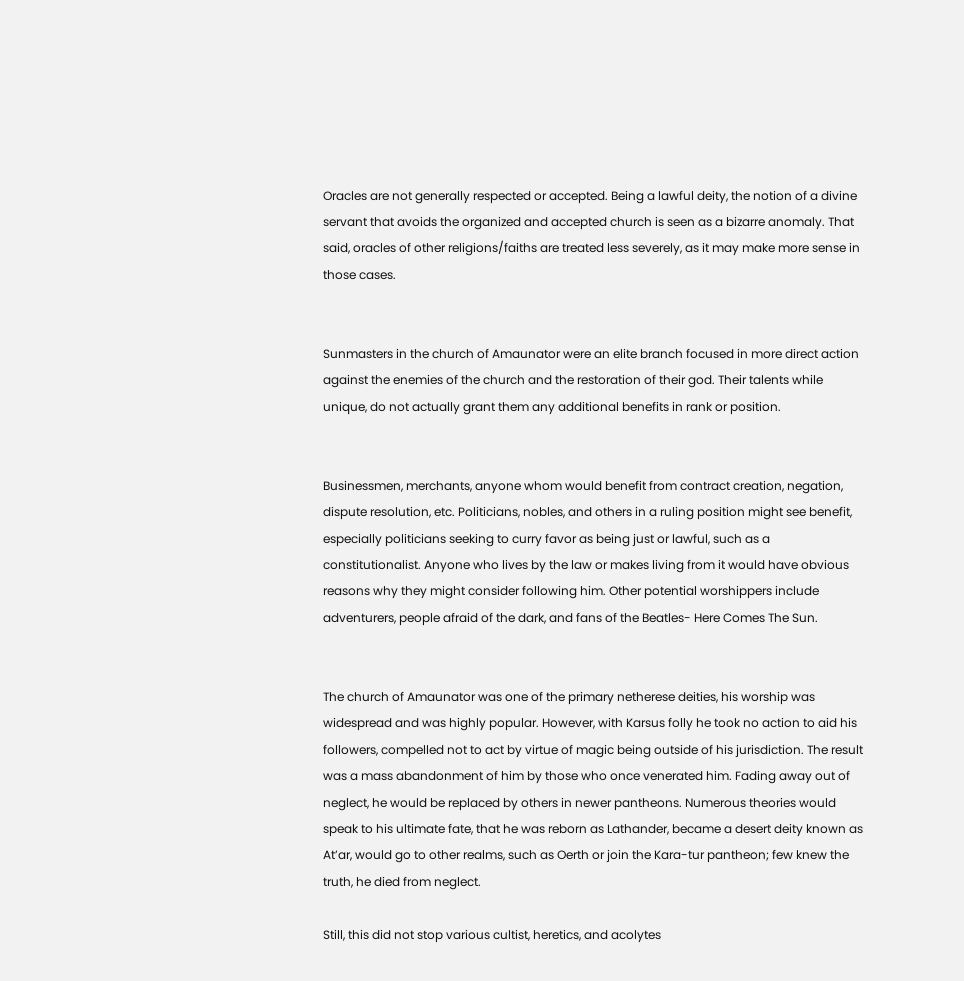Oracles are not generally respected or accepted. Being a lawful deity, the notion of a divine servant that avoids the organized and accepted church is seen as a bizarre anomaly. That said, oracles of other religions/faiths are treated less severely, as it may make more sense in those cases.


Sunmasters in the church of Amaunator were an elite branch focused in more direct action against the enemies of the church and the restoration of their god. Their talents while unique, do not actually grant them any additional benefits in rank or position.


Businessmen, merchants, anyone whom would benefit from contract creation, negation, dispute resolution, etc. Politicians, nobles, and others in a ruling position might see benefit, especially politicians seeking to curry favor as being just or lawful, such as a constitutionalist. Anyone who lives by the law or makes living from it would have obvious reasons why they might consider following him. Other potential worshippers include adventurers, people afraid of the dark, and fans of the Beatles- Here Comes The Sun.


The church of Amaunator was one of the primary netherese deities, his worship was widespread and was highly popular. However, with Karsus folly he took no action to aid his followers, compelled not to act by virtue of magic being outside of his jurisdiction. The result was a mass abandonment of him by those who once venerated him. Fading away out of neglect, he would be replaced by others in newer pantheons. Numerous theories would speak to his ultimate fate, that he was reborn as Lathander, became a desert deity known as At’ar, would go to other realms, such as Oerth or join the Kara-tur pantheon; few knew the truth, he died from neglect.

Still, this did not stop various cultist, heretics, and acolytes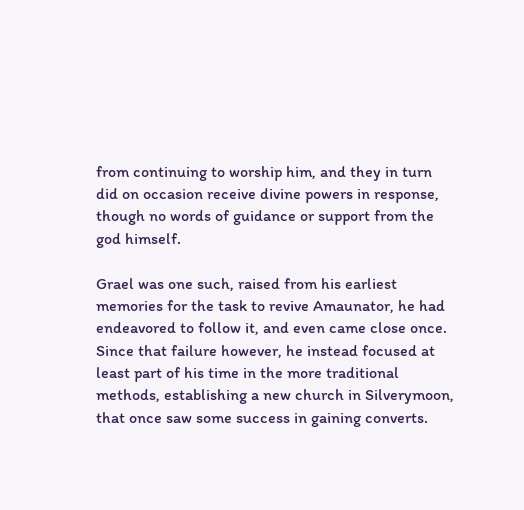from continuing to worship him, and they in turn did on occasion receive divine powers in response, though no words of guidance or support from the god himself.

Grael was one such, raised from his earliest memories for the task to revive Amaunator, he had endeavored to follow it, and even came close once. Since that failure however, he instead focused at least part of his time in the more traditional methods, establishing a new church in Silverymoon, that once saw some success in gaining converts.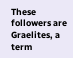These followers are Graelites, a term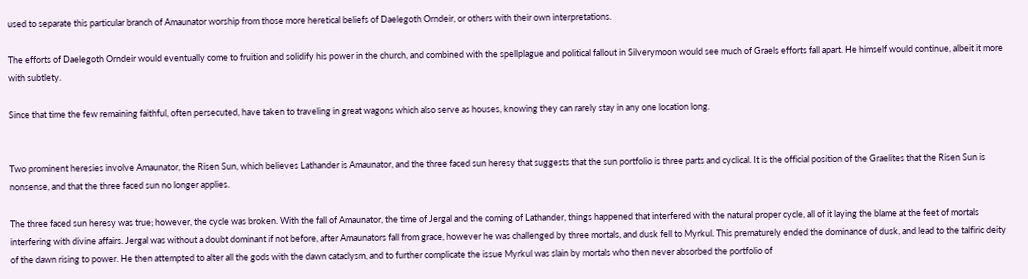used to separate this particular branch of Amaunator worship from those more heretical beliefs of Daelegoth Orndeir, or others with their own interpretations.

The efforts of Daelegoth Orndeir would eventually come to fruition and solidify his power in the church, and combined with the spellplague and political fallout in Silverymoon would see much of Graels efforts fall apart. He himself would continue, albeit it more with subtlety.

Since that time the few remaining faithful, often persecuted, have taken to traveling in great wagons which also serve as houses, knowing they can rarely stay in any one location long.


Two prominent heresies involve Amaunator, the Risen Sun, which believes Lathander is Amaunator, and the three faced sun heresy that suggests that the sun portfolio is three parts and cyclical. It is the official position of the Graelites that the Risen Sun is nonsense, and that the three faced sun no longer applies.

The three faced sun heresy was true; however, the cycle was broken. With the fall of Amaunator, the time of Jergal and the coming of Lathander, things happened that interfered with the natural proper cycle, all of it laying the blame at the feet of mortals interfering with divine affairs. Jergal was without a doubt dominant if not before, after Amaunators fall from grace, however he was challenged by three mortals, and dusk fell to Myrkul. This prematurely ended the dominance of dusk, and lead to the talfiric deity of the dawn rising to power. He then attempted to alter all the gods with the dawn cataclysm, and to further complicate the issue Myrkul was slain by mortals who then never absorbed the portfolio of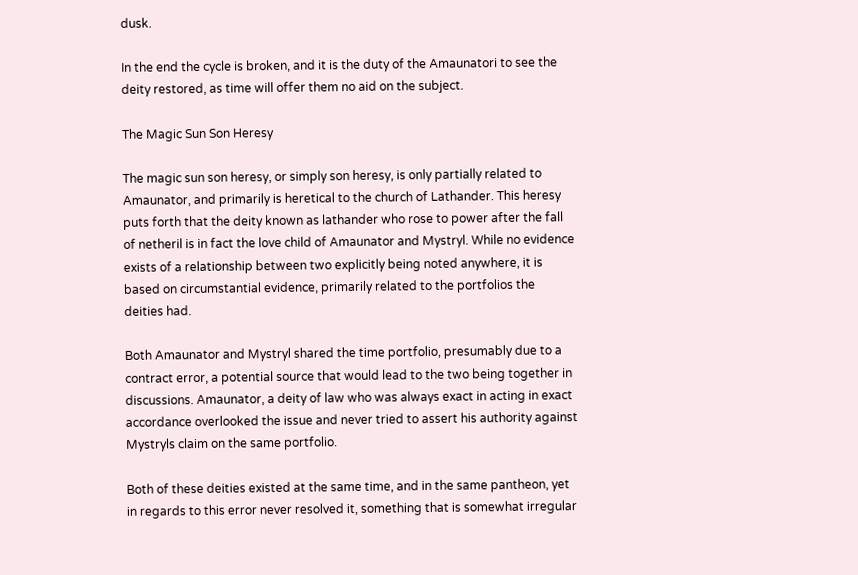dusk.

In the end the cycle is broken, and it is the duty of the Amaunatori to see the deity restored, as time will offer them no aid on the subject.

The Magic Sun Son Heresy

The magic sun son heresy, or simply son heresy, is only partially related to Amaunator, and primarily is heretical to the church of Lathander. This heresy puts forth that the deity known as lathander who rose to power after the fall of netheril is in fact the love child of Amaunator and Mystryl. While no evidence exists of a relationship between two explicitly being noted anywhere, it is based on circumstantial evidence, primarily related to the portfolios the deities had.

Both Amaunator and Mystryl shared the time portfolio, presumably due to a contract error, a potential source that would lead to the two being together in discussions. Amaunator, a deity of law who was always exact in acting in exact accordance overlooked the issue and never tried to assert his authority against Mystryls claim on the same portfolio.

Both of these deities existed at the same time, and in the same pantheon, yet in regards to this error never resolved it, something that is somewhat irregular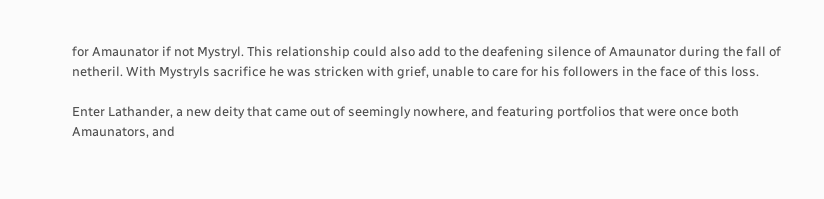for Amaunator if not Mystryl. This relationship could also add to the deafening silence of Amaunator during the fall of netheril. With Mystryls sacrifice he was stricken with grief, unable to care for his followers in the face of this loss.

Enter Lathander, a new deity that came out of seemingly nowhere, and featuring portfolios that were once both Amaunators, and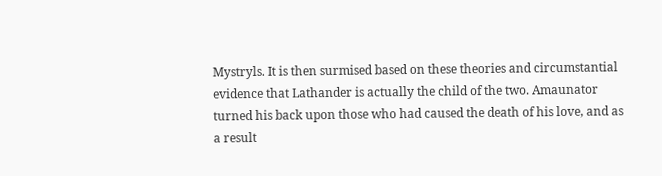Mystryls. It is then surmised based on these theories and circumstantial evidence that Lathander is actually the child of the two. Amaunator turned his back upon those who had caused the death of his love, and as a result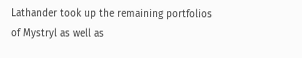Lathander took up the remaining portfolios of Mystryl as well as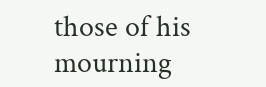those of his mourning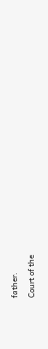father.

Court of the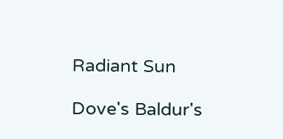Radiant Sun

Dove's Baldur's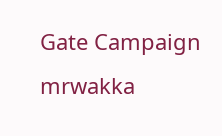Gate Campaign mrwakka